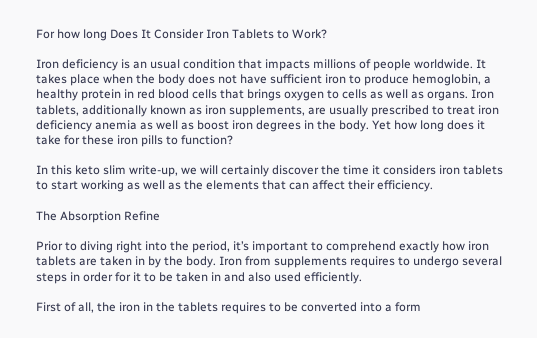For how long Does It Consider Iron Tablets to Work?

Iron deficiency is an usual condition that impacts millions of people worldwide. It takes place when the body does not have sufficient iron to produce hemoglobin, a healthy protein in red blood cells that brings oxygen to cells as well as organs. Iron tablets, additionally known as iron supplements, are usually prescribed to treat iron deficiency anemia as well as boost iron degrees in the body. Yet how long does it take for these iron pills to function?

In this keto slim write-up, we will certainly discover the time it considers iron tablets to start working as well as the elements that can affect their efficiency.

The Absorption Refine

Prior to diving right into the period, it’s important to comprehend exactly how iron tablets are taken in by the body. Iron from supplements requires to undergo several steps in order for it to be taken in and also used efficiently.

First of all, the iron in the tablets requires to be converted into a form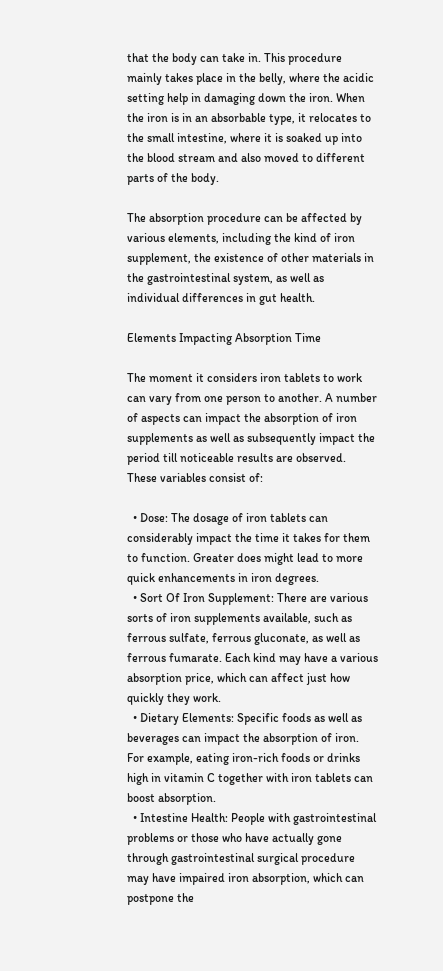that the body can take in. This procedure mainly takes place in the belly, where the acidic setting help in damaging down the iron. When the iron is in an absorbable type, it relocates to the small intestine, where it is soaked up into the blood stream and also moved to different parts of the body.

The absorption procedure can be affected by various elements, including the kind of iron supplement, the existence of other materials in the gastrointestinal system, as well as individual differences in gut health.

Elements Impacting Absorption Time

The moment it considers iron tablets to work can vary from one person to another. A number of aspects can impact the absorption of iron supplements as well as subsequently impact the period till noticeable results are observed. These variables consist of:

  • Dose: The dosage of iron tablets can considerably impact the time it takes for them to function. Greater does might lead to more quick enhancements in iron degrees.
  • Sort Of Iron Supplement: There are various sorts of iron supplements available, such as ferrous sulfate, ferrous gluconate, as well as ferrous fumarate. Each kind may have a various absorption price, which can affect just how quickly they work.
  • Dietary Elements: Specific foods as well as beverages can impact the absorption of iron. For example, eating iron-rich foods or drinks high in vitamin C together with iron tablets can boost absorption.
  • Intestine Health: People with gastrointestinal problems or those who have actually gone through gastrointestinal surgical procedure may have impaired iron absorption, which can postpone the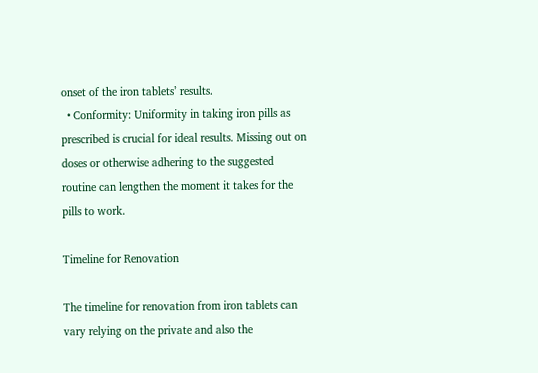onset of the iron tablets’ results.
  • Conformity: Uniformity in taking iron pills as prescribed is crucial for ideal results. Missing out on doses or otherwise adhering to the suggested routine can lengthen the moment it takes for the pills to work.

Timeline for Renovation

The timeline for renovation from iron tablets can vary relying on the private and also the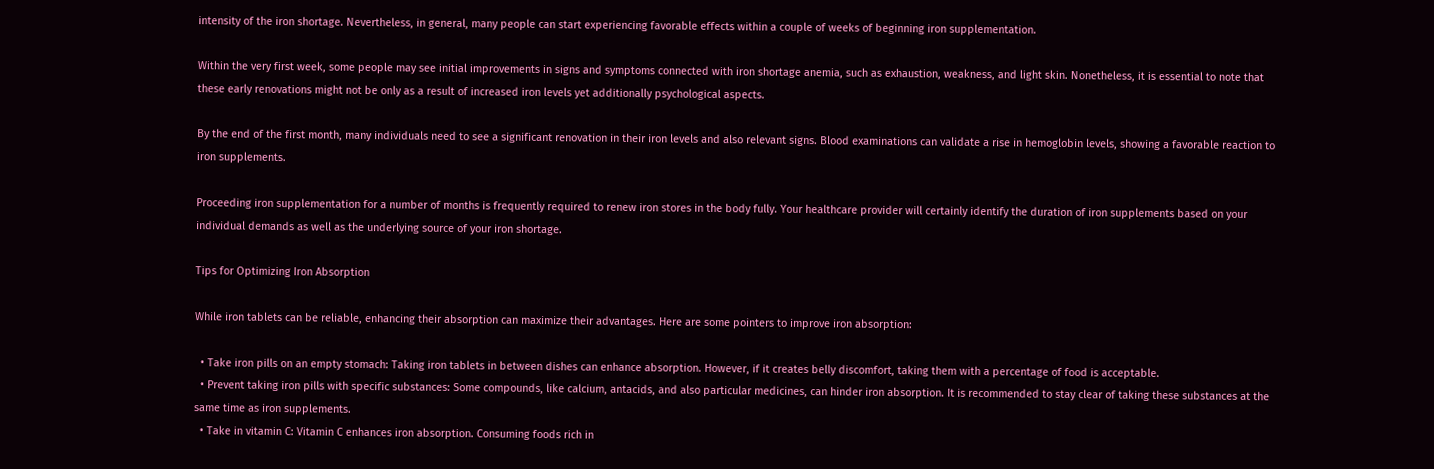intensity of the iron shortage. Nevertheless, in general, many people can start experiencing favorable effects within a couple of weeks of beginning iron supplementation.

Within the very first week, some people may see initial improvements in signs and symptoms connected with iron shortage anemia, such as exhaustion, weakness, and light skin. Nonetheless, it is essential to note that these early renovations might not be only as a result of increased iron levels yet additionally psychological aspects.

By the end of the first month, many individuals need to see a significant renovation in their iron levels and also relevant signs. Blood examinations can validate a rise in hemoglobin levels, showing a favorable reaction to iron supplements.

Proceeding iron supplementation for a number of months is frequently required to renew iron stores in the body fully. Your healthcare provider will certainly identify the duration of iron supplements based on your individual demands as well as the underlying source of your iron shortage.

Tips for Optimizing Iron Absorption

While iron tablets can be reliable, enhancing their absorption can maximize their advantages. Here are some pointers to improve iron absorption:

  • Take iron pills on an empty stomach: Taking iron tablets in between dishes can enhance absorption. However, if it creates belly discomfort, taking them with a percentage of food is acceptable.
  • Prevent taking iron pills with specific substances: Some compounds, like calcium, antacids, and also particular medicines, can hinder iron absorption. It is recommended to stay clear of taking these substances at the same time as iron supplements.
  • Take in vitamin C: Vitamin C enhances iron absorption. Consuming foods rich in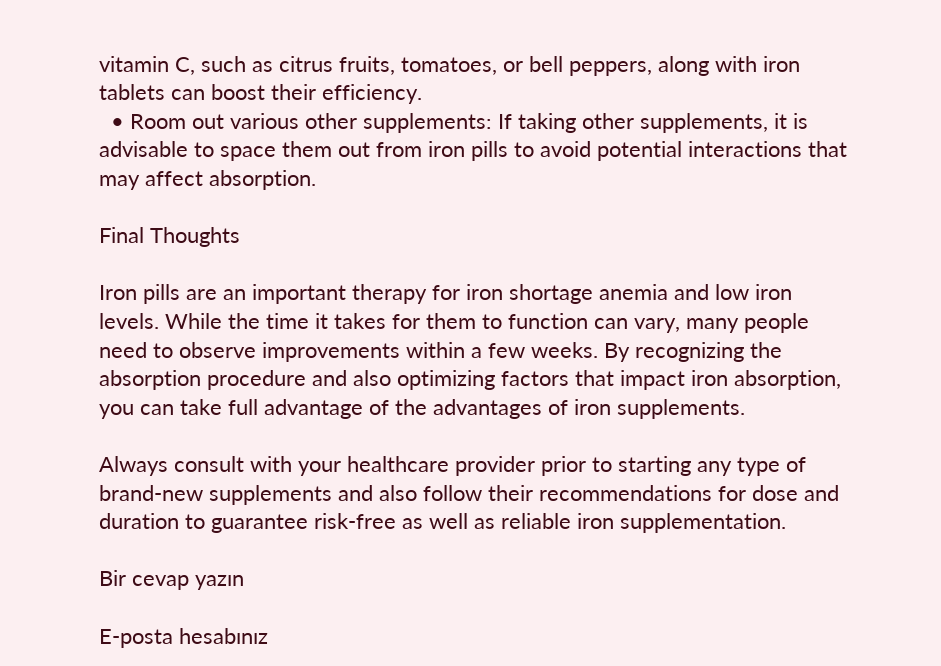vitamin C, such as citrus fruits, tomatoes, or bell peppers, along with iron tablets can boost their efficiency.
  • Room out various other supplements: If taking other supplements, it is advisable to space them out from iron pills to avoid potential interactions that may affect absorption.

Final Thoughts

Iron pills are an important therapy for iron shortage anemia and low iron levels. While the time it takes for them to function can vary, many people need to observe improvements within a few weeks. By recognizing the absorption procedure and also optimizing factors that impact iron absorption, you can take full advantage of the advantages of iron supplements.

Always consult with your healthcare provider prior to starting any type of brand-new supplements and also follow their recommendations for dose and duration to guarantee risk-free as well as reliable iron supplementation.

Bir cevap yazın

E-posta hesabınız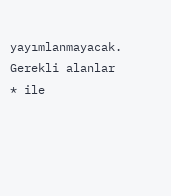yayımlanmayacak. Gerekli alanlar * ile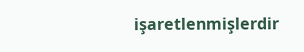işaretlenmişlerdir